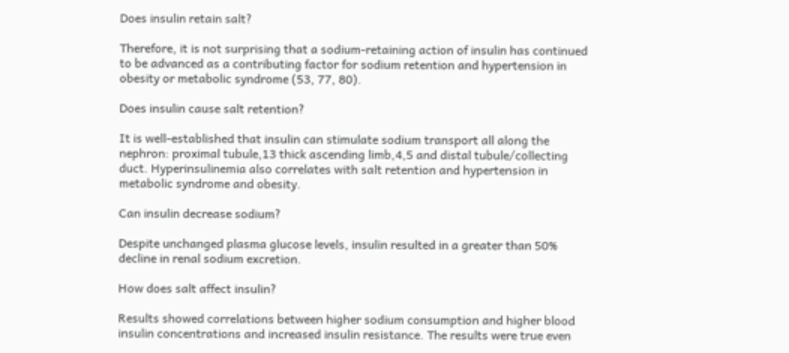Does insulin retain salt?

Therefore, it is not surprising that a sodium-retaining action of insulin has continued to be advanced as a contributing factor for sodium retention and hypertension in obesity or metabolic syndrome (53, 77, 80).

Does insulin cause salt retention?

It is well-established that insulin can stimulate sodium transport all along the nephron: proximal tubule,13 thick ascending limb,4,5 and distal tubule/collecting duct. Hyperinsulinemia also correlates with salt retention and hypertension in metabolic syndrome and obesity.

Can insulin decrease sodium?

Despite unchanged plasma glucose levels, insulin resulted in a greater than 50% decline in renal sodium excretion.

How does salt affect insulin?

Results showed correlations between higher sodium consumption and higher blood insulin concentrations and increased insulin resistance. The results were true even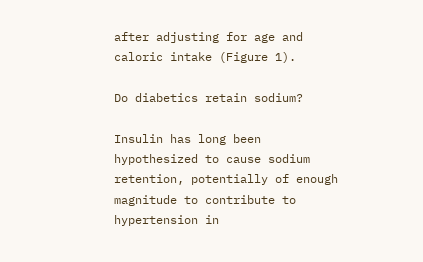after adjusting for age and caloric intake (Figure 1).

Do diabetics retain sodium?

Insulin has long been hypothesized to cause sodium retention, potentially of enough magnitude to contribute to hypertension in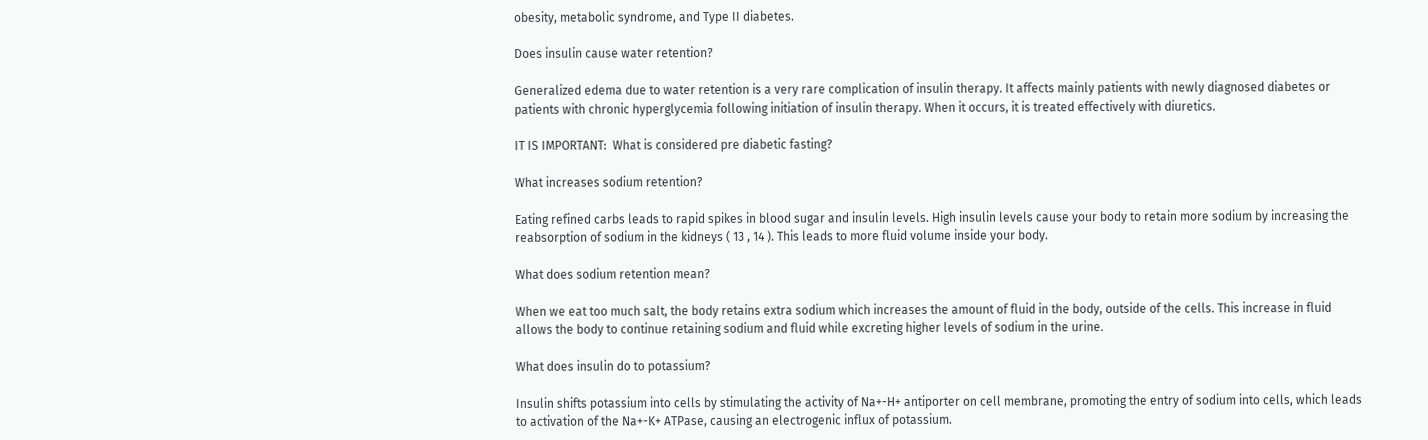obesity, metabolic syndrome, and Type II diabetes.

Does insulin cause water retention?

Generalized edema due to water retention is a very rare complication of insulin therapy. It affects mainly patients with newly diagnosed diabetes or patients with chronic hyperglycemia following initiation of insulin therapy. When it occurs, it is treated effectively with diuretics.

IT IS IMPORTANT:  What is considered pre diabetic fasting?

What increases sodium retention?

Eating refined carbs leads to rapid spikes in blood sugar and insulin levels. High insulin levels cause your body to retain more sodium by increasing the reabsorption of sodium in the kidneys ( 13 , 14 ). This leads to more fluid volume inside your body.

What does sodium retention mean?

When we eat too much salt, the body retains extra sodium which increases the amount of fluid in the body, outside of the cells. This increase in fluid allows the body to continue retaining sodium and fluid while excreting higher levels of sodium in the urine.

What does insulin do to potassium?

Insulin shifts potassium into cells by stimulating the activity of Na+-H+ antiporter on cell membrane, promoting the entry of sodium into cells, which leads to activation of the Na+-K+ ATPase, causing an electrogenic influx of potassium.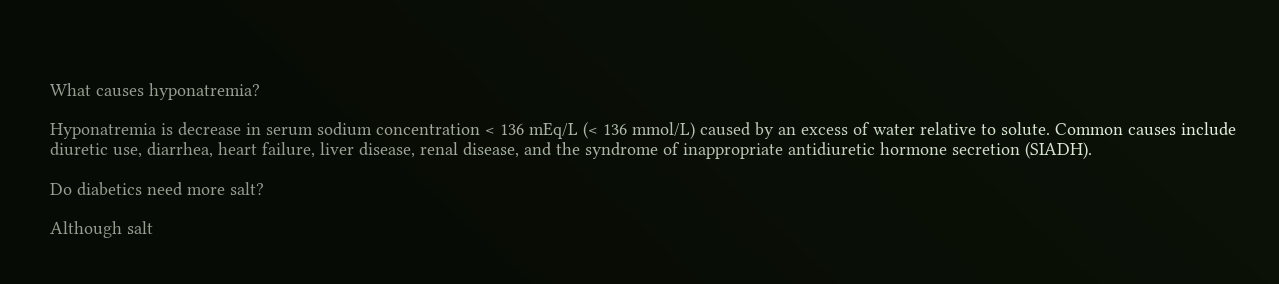What causes hyponatremia?

Hyponatremia is decrease in serum sodium concentration < 136 mEq/L (< 136 mmol/L) caused by an excess of water relative to solute. Common causes include diuretic use, diarrhea, heart failure, liver disease, renal disease, and the syndrome of inappropriate antidiuretic hormone secretion (SIADH).

Do diabetics need more salt?

Although salt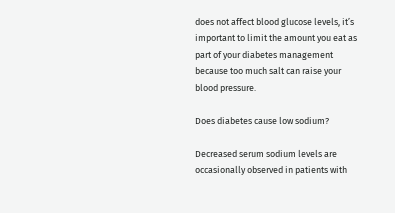does not affect blood glucose levels, it’s important to limit the amount you eat as part of your diabetes management because too much salt can raise your blood pressure.

Does diabetes cause low sodium?

Decreased serum sodium levels are occasionally observed in patients with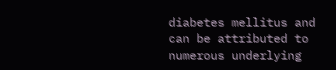diabetes mellitus and can be attributed to numerous underlying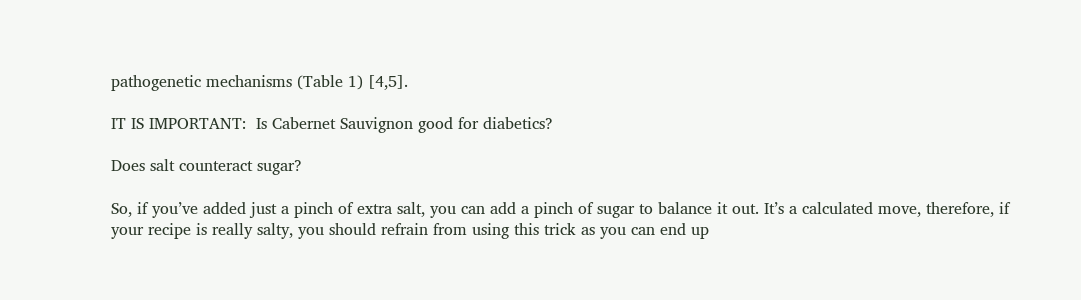pathogenetic mechanisms (Table 1) [4,5].

IT IS IMPORTANT:  Is Cabernet Sauvignon good for diabetics?

Does salt counteract sugar?

So, if you’ve added just a pinch of extra salt, you can add a pinch of sugar to balance it out. It’s a calculated move, therefore, if your recipe is really salty, you should refrain from using this trick as you can end up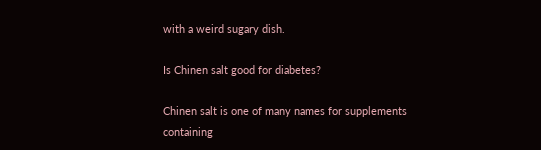with a weird sugary dish.

Is Chinen salt good for diabetes?

Chinen salt is one of many names for supplements containing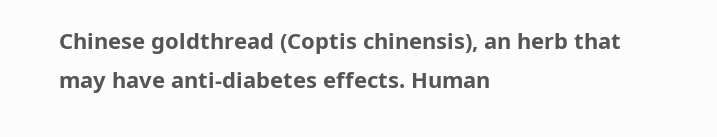Chinese goldthread (Coptis chinensis), an herb that may have anti-diabetes effects. Human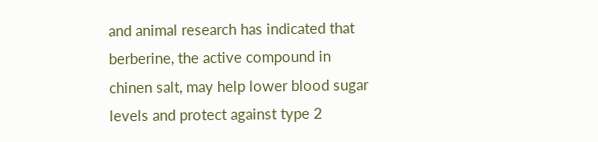and animal research has indicated that berberine, the active compound in chinen salt, may help lower blood sugar levels and protect against type 2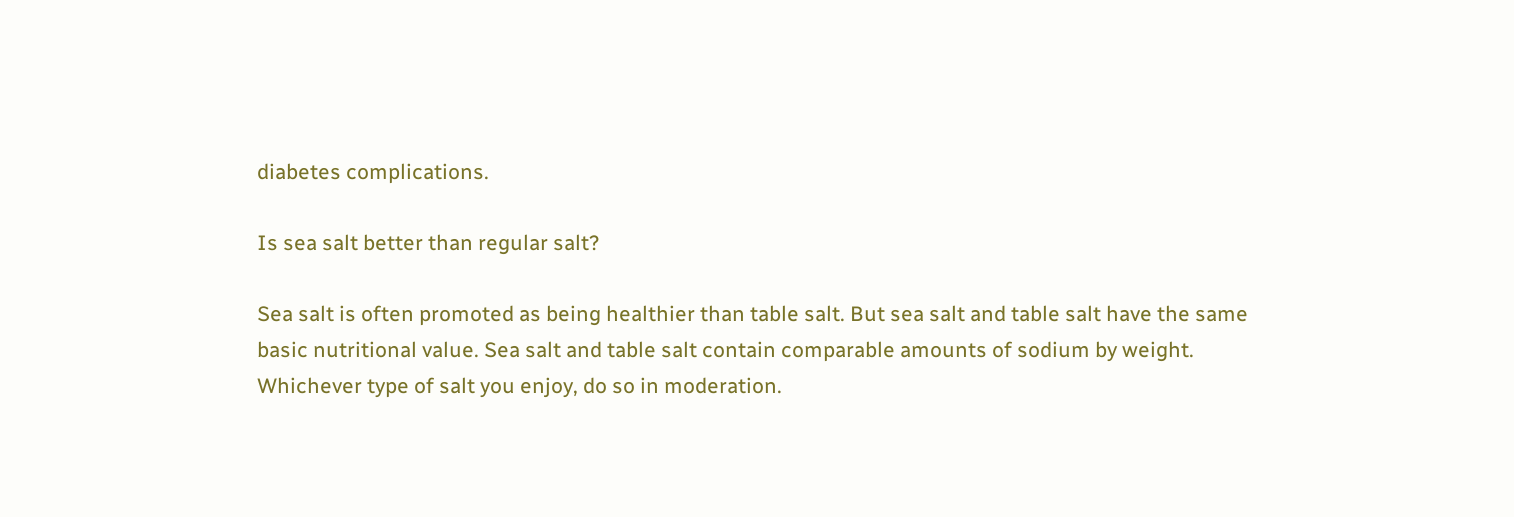diabetes complications.

Is sea salt better than regular salt?

Sea salt is often promoted as being healthier than table salt. But sea salt and table salt have the same basic nutritional value. Sea salt and table salt contain comparable amounts of sodium by weight. Whichever type of salt you enjoy, do so in moderation.